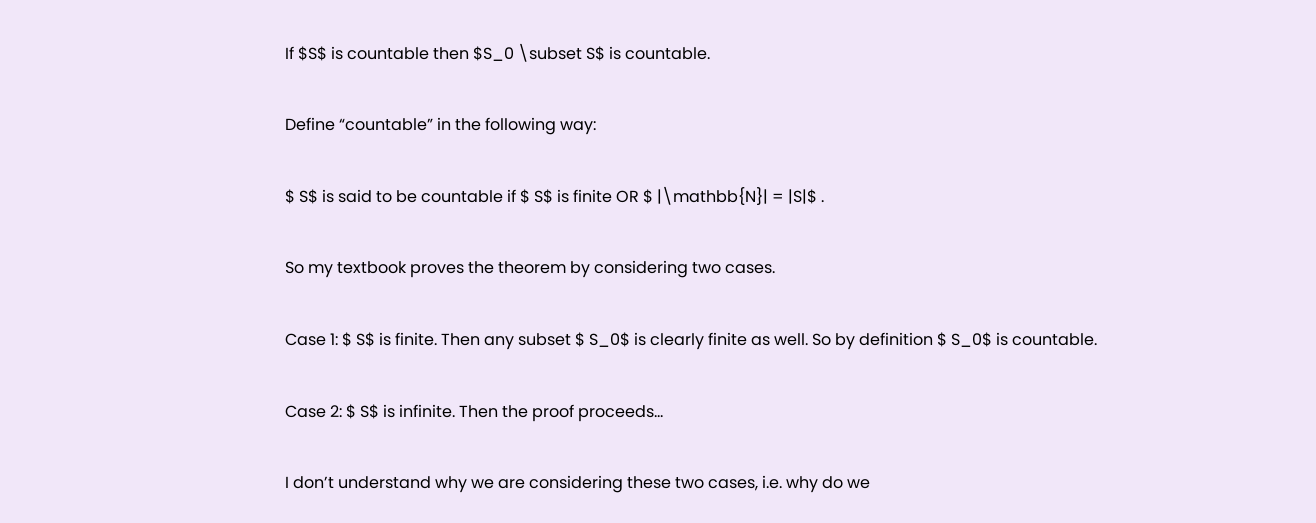If $S$ is countable then $S_0 \subset S$ is countable.

Define “countable” in the following way:

$ S$ is said to be countable if $ S$ is finite OR $ |\mathbb{N}| = |S|$ .

So my textbook proves the theorem by considering two cases.

Case 1: $ S$ is finite. Then any subset $ S_0$ is clearly finite as well. So by definition $ S_0$ is countable.

Case 2: $ S$ is infinite. Then the proof proceeds…

I don’t understand why we are considering these two cases, i.e. why do we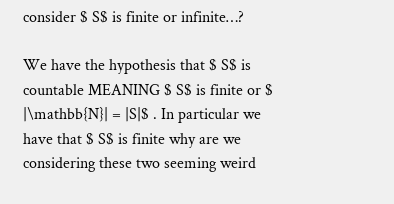consider $ S$ is finite or infinite…?

We have the hypothesis that $ S$ is countable MEANING $ S$ is finite or $ |\mathbb{N}| = |S|$ . In particular we have that $ S$ is finite why are we considering these two seeming weird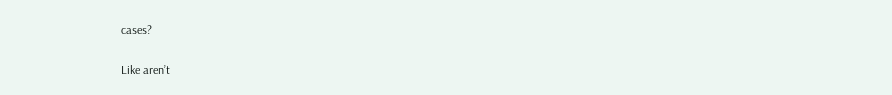cases?

Like aren’t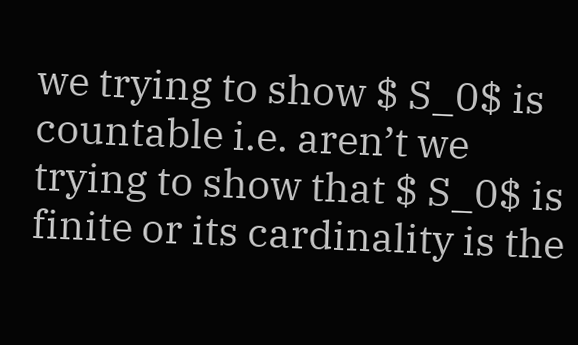we trying to show $ S_0$ is countable i.e. aren’t we trying to show that $ S_0$ is finite or its cardinality is the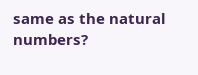same as the natural numbers?